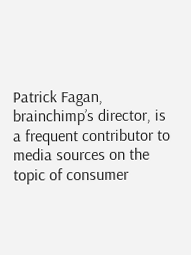Patrick Fagan, brainchimp’s director, is a frequent contributor to media sources on the topic of consumer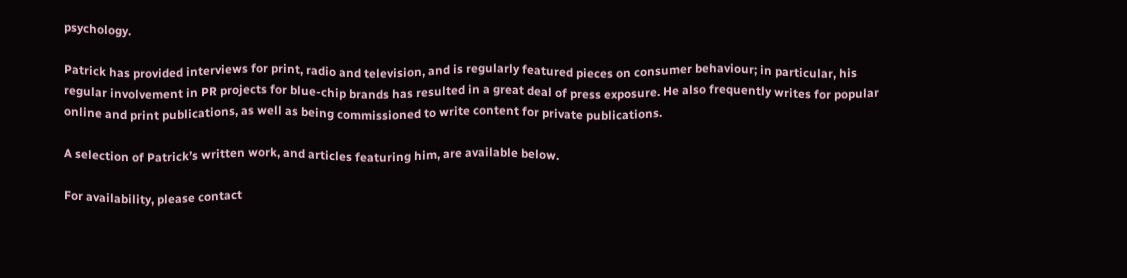psychology.

Patrick has provided interviews for print, radio and television, and is regularly featured pieces on consumer behaviour; in particular, his regular involvement in PR projects for blue-chip brands has resulted in a great deal of press exposure. He also frequently writes for popular online and print publications, as well as being commissioned to write content for private publications.

A selection of Patrick’s written work, and articles featuring him, are available below.

For availability, please contact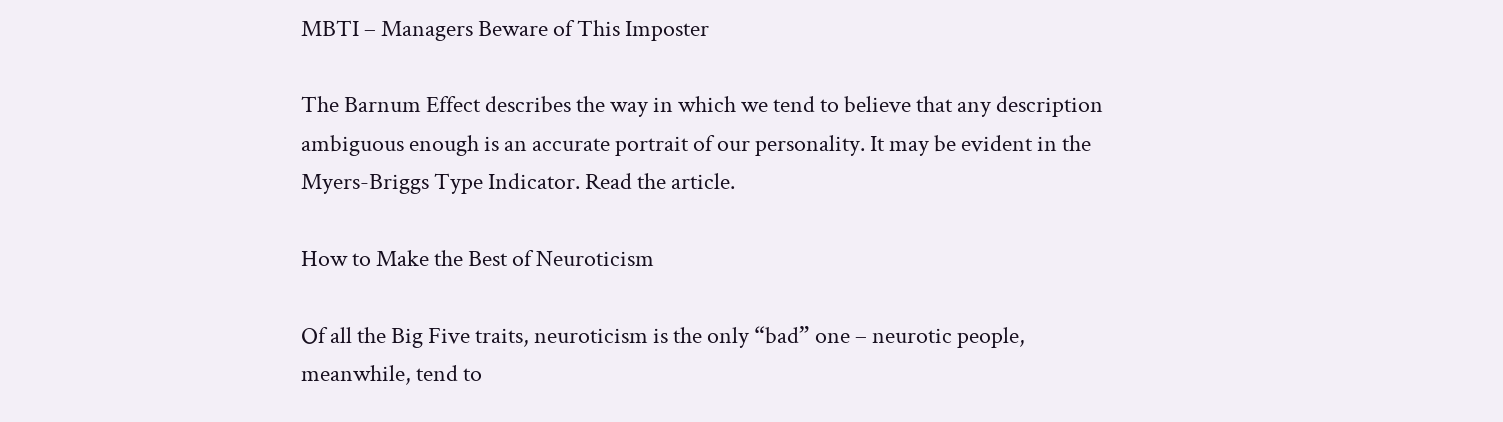MBTI – Managers Beware of This Imposter

The Barnum Effect describes the way in which we tend to believe that any description ambiguous enough is an accurate portrait of our personality. It may be evident in the Myers-Briggs Type Indicator. Read the article.

How to Make the Best of Neuroticism

Of all the Big Five traits, neuroticism is the only “bad” one – neurotic people, meanwhile, tend to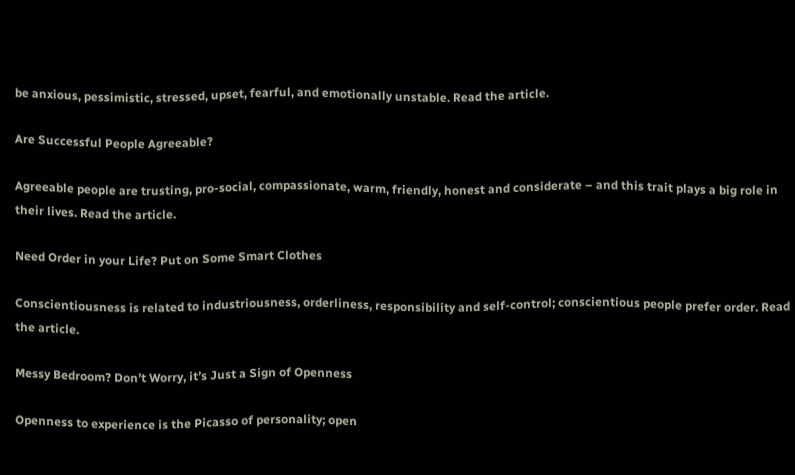be anxious, pessimistic, stressed, upset, fearful, and emotionally unstable. Read the article.

Are Successful People Agreeable?

Agreeable people are trusting, pro-social, compassionate, warm, friendly, honest and considerate – and this trait plays a big role in their lives. Read the article.

Need Order in your Life? Put on Some Smart Clothes

Conscientiousness is related to industriousness, orderliness, responsibility and self-control; conscientious people prefer order. Read the article.

Messy Bedroom? Don’t Worry, it’s Just a Sign of Openness

Openness to experience is the Picasso of personality; open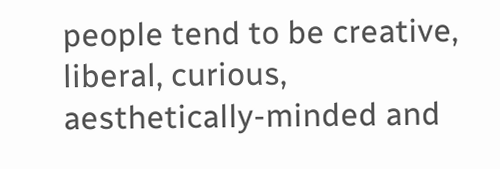people tend to be creative, liberal, curious, aesthetically-minded and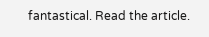fantastical. Read the article.